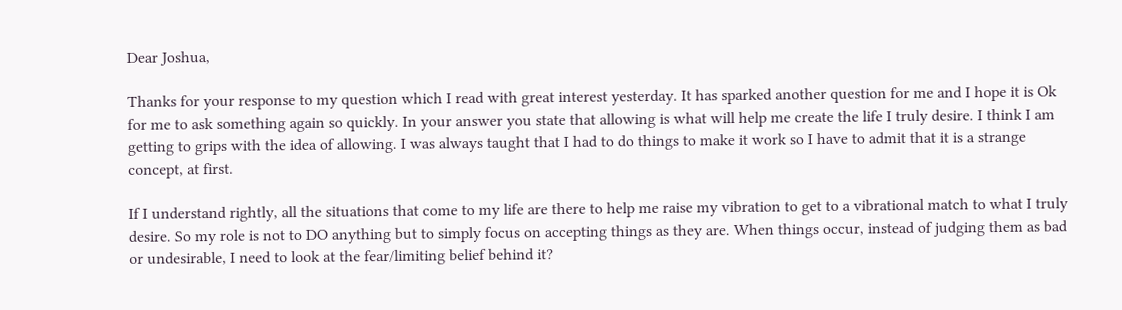Dear Joshua,

Thanks for your response to my question which I read with great interest yesterday. It has sparked another question for me and I hope it is Ok for me to ask something again so quickly. In your answer you state that allowing is what will help me create the life I truly desire. I think I am getting to grips with the idea of allowing. I was always taught that I had to do things to make it work so I have to admit that it is a strange concept, at first.

If I understand rightly, all the situations that come to my life are there to help me raise my vibration to get to a vibrational match to what I truly desire. So my role is not to DO anything but to simply focus on accepting things as they are. When things occur, instead of judging them as bad or undesirable, I need to look at the fear/limiting belief behind it?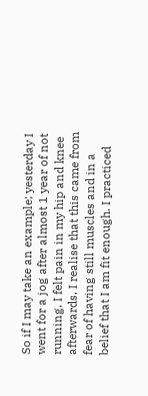So if I may take an example; yesterday I went for a jog after almost 1 year of not running. I felt pain in my hip and knee afterwards, I realise that this came from fear of having still muscles and in a belief that I am fit enough. I practiced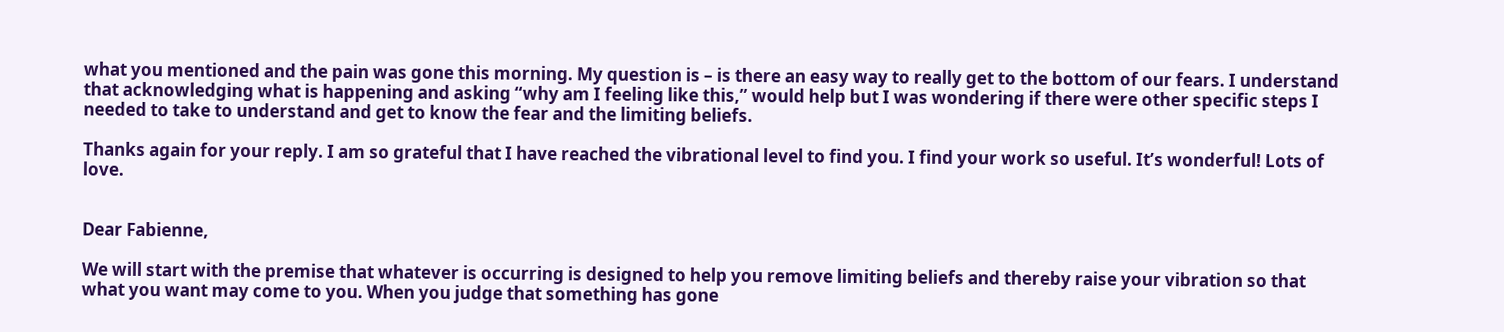what you mentioned and the pain was gone this morning. My question is – is there an easy way to really get to the bottom of our fears. I understand that acknowledging what is happening and asking “why am I feeling like this,” would help but I was wondering if there were other specific steps I needed to take to understand and get to know the fear and the limiting beliefs.

Thanks again for your reply. I am so grateful that I have reached the vibrational level to find you. I find your work so useful. It’s wonderful! Lots of love.


Dear Fabienne,

We will start with the premise that whatever is occurring is designed to help you remove limiting beliefs and thereby raise your vibration so that what you want may come to you. When you judge that something has gone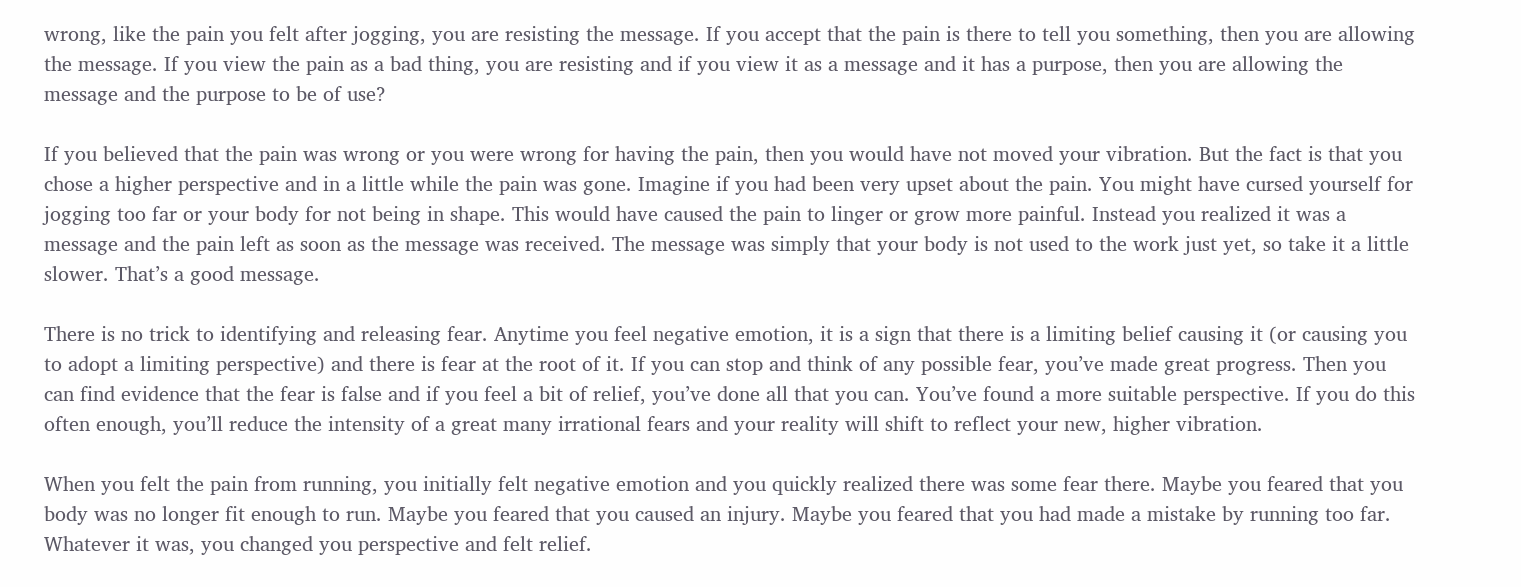wrong, like the pain you felt after jogging, you are resisting the message. If you accept that the pain is there to tell you something, then you are allowing the message. If you view the pain as a bad thing, you are resisting and if you view it as a message and it has a purpose, then you are allowing the message and the purpose to be of use?

If you believed that the pain was wrong or you were wrong for having the pain, then you would have not moved your vibration. But the fact is that you chose a higher perspective and in a little while the pain was gone. Imagine if you had been very upset about the pain. You might have cursed yourself for jogging too far or your body for not being in shape. This would have caused the pain to linger or grow more painful. Instead you realized it was a message and the pain left as soon as the message was received. The message was simply that your body is not used to the work just yet, so take it a little slower. That’s a good message.

There is no trick to identifying and releasing fear. Anytime you feel negative emotion, it is a sign that there is a limiting belief causing it (or causing you to adopt a limiting perspective) and there is fear at the root of it. If you can stop and think of any possible fear, you’ve made great progress. Then you can find evidence that the fear is false and if you feel a bit of relief, you’ve done all that you can. You’ve found a more suitable perspective. If you do this often enough, you’ll reduce the intensity of a great many irrational fears and your reality will shift to reflect your new, higher vibration.

When you felt the pain from running, you initially felt negative emotion and you quickly realized there was some fear there. Maybe you feared that you body was no longer fit enough to run. Maybe you feared that you caused an injury. Maybe you feared that you had made a mistake by running too far. Whatever it was, you changed you perspective and felt relief.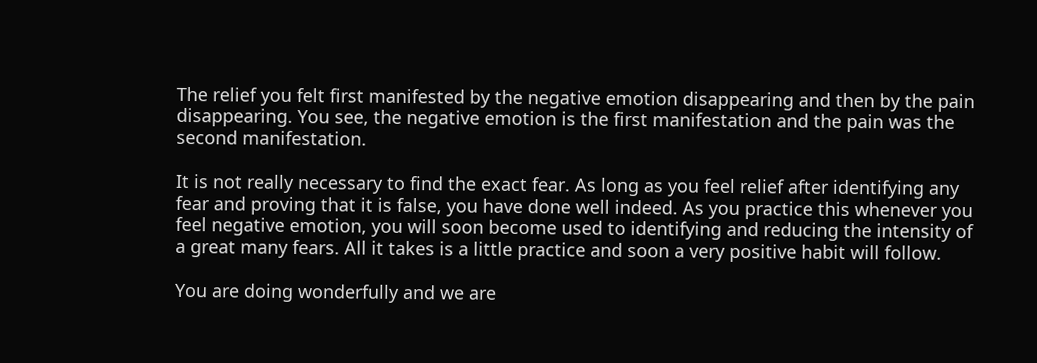The relief you felt first manifested by the negative emotion disappearing and then by the pain disappearing. You see, the negative emotion is the first manifestation and the pain was the second manifestation.

It is not really necessary to find the exact fear. As long as you feel relief after identifying any fear and proving that it is false, you have done well indeed. As you practice this whenever you feel negative emotion, you will soon become used to identifying and reducing the intensity of a great many fears. All it takes is a little practice and soon a very positive habit will follow.

You are doing wonderfully and we are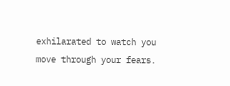exhilarated to watch you move through your fears.